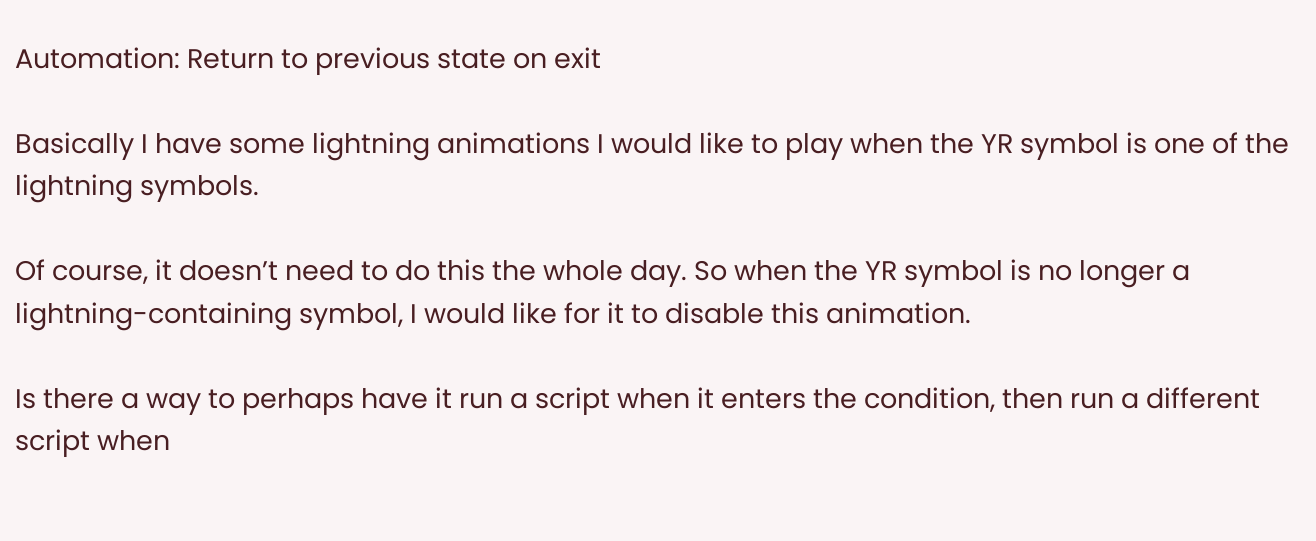Automation: Return to previous state on exit

Basically I have some lightning animations I would like to play when the YR symbol is one of the lightning symbols.

Of course, it doesn’t need to do this the whole day. So when the YR symbol is no longer a lightning-containing symbol, I would like for it to disable this animation.

Is there a way to perhaps have it run a script when it enters the condition, then run a different script when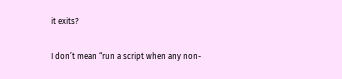it exits?

I don’t mean “run a script when any non-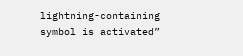lightning-containing symbol is activated”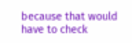because that would have to check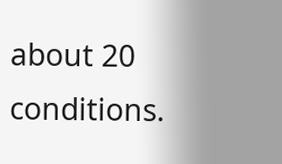about 20 conditions.